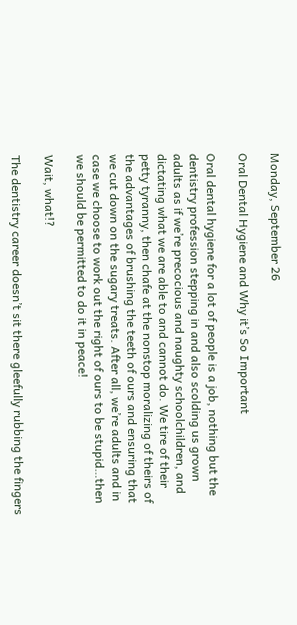Monday, September 26

Oral Dental Hygiene and Why it’s So Important

Oral dental hygiene for a lot of people is a job, nothing but the dentistry profession stepping in and also scolding us grown adults as if we’re precocious and naughty schoolchildren, and dictating what we are able to and cannot do. We tire of their petty tyranny, then chafe at the nonstop moralizing of theirs of the advantages of brushing the teeth of ours and ensuring that we cut down on the sugary treats. After all, we’re adults and in case we choose to work out the right of ours to be stupid…then we should be permitted to do it in peace!

Wait, what!?

The dentistry career doesn’t sit there gleefully rubbing the fingers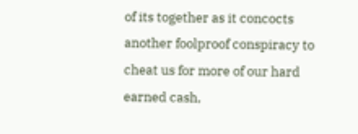of its together as it concocts another foolproof conspiracy to cheat us for more of our hard earned cash,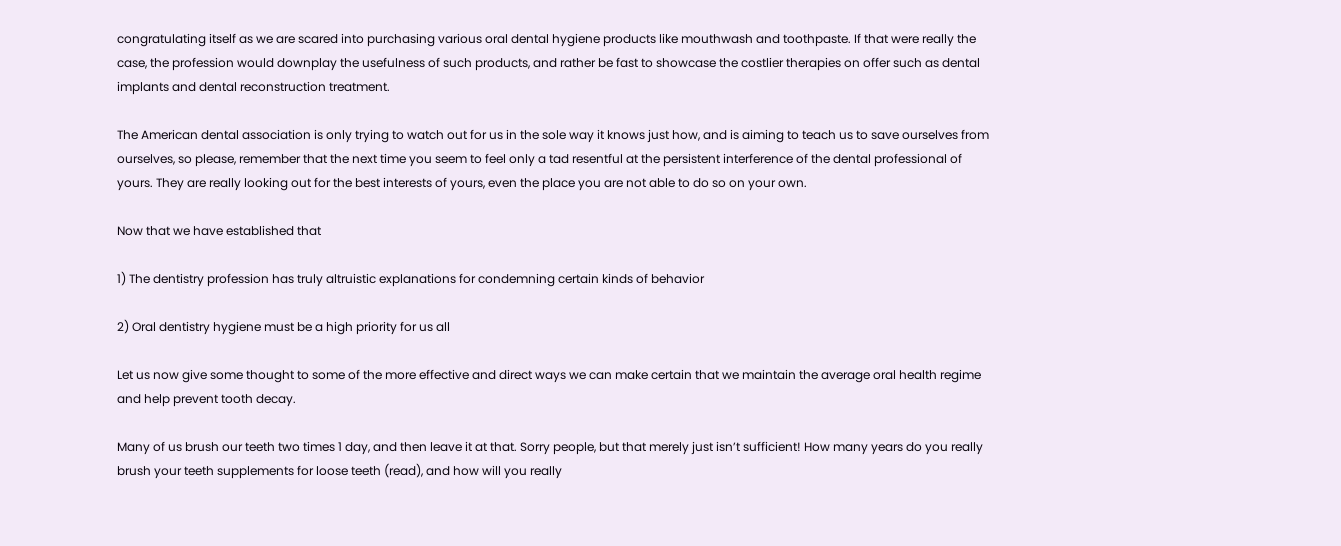congratulating itself as we are scared into purchasing various oral dental hygiene products like mouthwash and toothpaste. If that were really the case, the profession would downplay the usefulness of such products, and rather be fast to showcase the costlier therapies on offer such as dental implants and dental reconstruction treatment.

The American dental association is only trying to watch out for us in the sole way it knows just how, and is aiming to teach us to save ourselves from ourselves, so please, remember that the next time you seem to feel only a tad resentful at the persistent interference of the dental professional of yours. They are really looking out for the best interests of yours, even the place you are not able to do so on your own.

Now that we have established that

1) The dentistry profession has truly altruistic explanations for condemning certain kinds of behavior

2) Oral dentistry hygiene must be a high priority for us all

Let us now give some thought to some of the more effective and direct ways we can make certain that we maintain the average oral health regime and help prevent tooth decay.

Many of us brush our teeth two times 1 day, and then leave it at that. Sorry people, but that merely just isn’t sufficient! How many years do you really brush your teeth supplements for loose teeth (read), and how will you really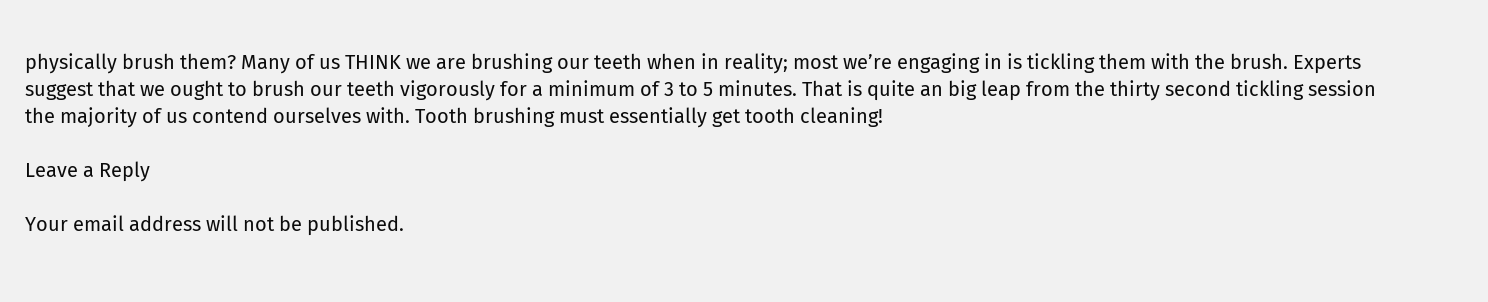physically brush them? Many of us THINK we are brushing our teeth when in reality; most we’re engaging in is tickling them with the brush. Experts suggest that we ought to brush our teeth vigorously for a minimum of 3 to 5 minutes. That is quite an big leap from the thirty second tickling session the majority of us contend ourselves with. Tooth brushing must essentially get tooth cleaning!

Leave a Reply

Your email address will not be published.